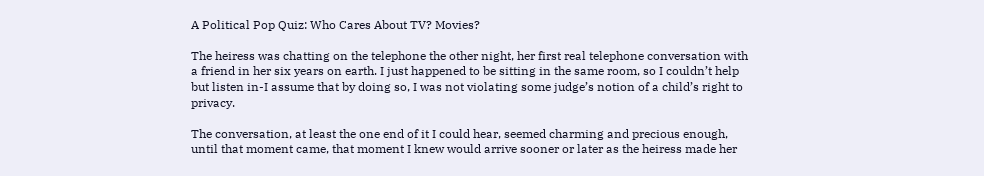A Political Pop Quiz: Who Cares About TV? Movies?

The heiress was chatting on the telephone the other night, her first real telephone conversation with a friend in her six years on earth. I just happened to be sitting in the same room, so I couldn’t help but listen in-I assume that by doing so, I was not violating some judge’s notion of a child’s right to privacy.

The conversation, at least the one end of it I could hear, seemed charming and precious enough, until that moment came, that moment I knew would arrive sooner or later as the heiress made her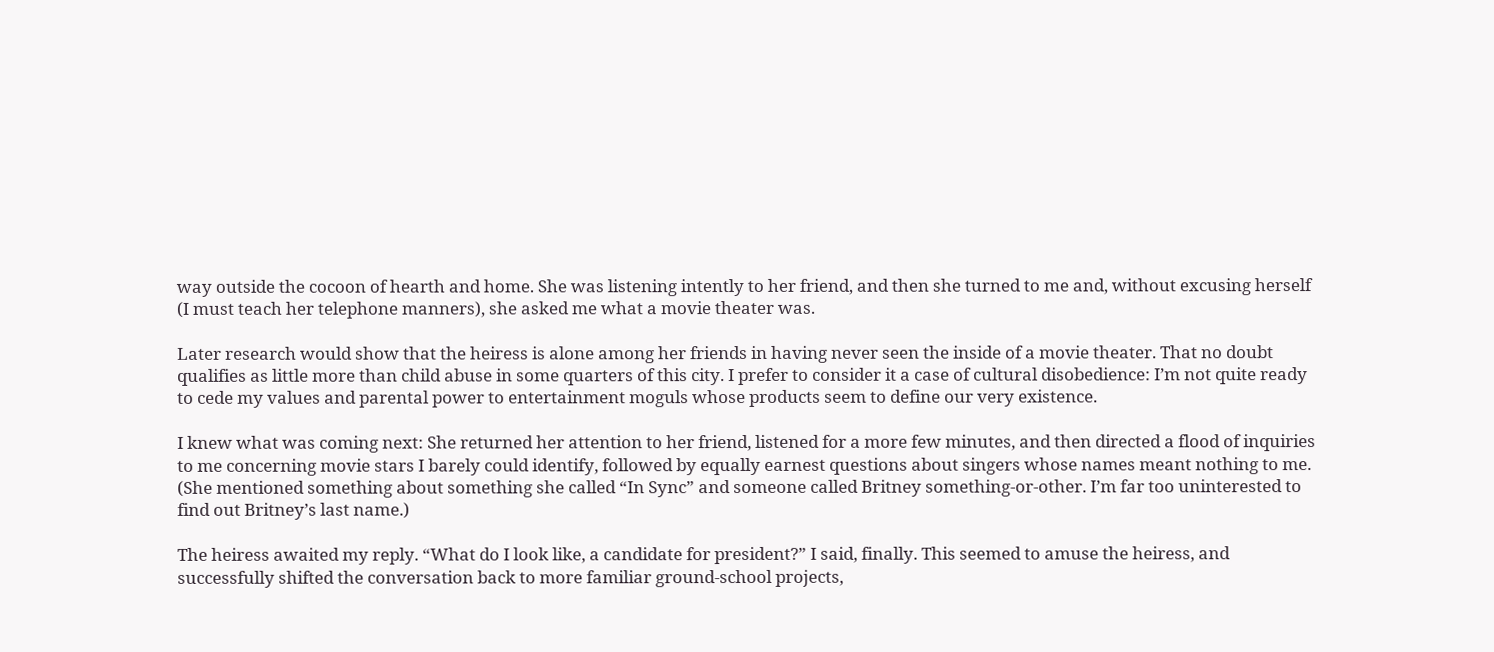way outside the cocoon of hearth and home. She was listening intently to her friend, and then she turned to me and, without excusing herself (I must teach her telephone manners), she asked me what a movie theater was.

Later research would show that the heiress is alone among her friends in having never seen the inside of a movie theater. That no doubt qualifies as little more than child abuse in some quarters of this city. I prefer to consider it a case of cultural disobedience: I’m not quite ready to cede my values and parental power to entertainment moguls whose products seem to define our very existence.

I knew what was coming next: She returned her attention to her friend, listened for a more few minutes, and then directed a flood of inquiries to me concerning movie stars I barely could identify, followed by equally earnest questions about singers whose names meant nothing to me. (She mentioned something about something she called “In Sync” and someone called Britney something-or-other. I’m far too uninterested to find out Britney’s last name.)

The heiress awaited my reply. “What do I look like, a candidate for president?” I said, finally. This seemed to amuse the heiress, and successfully shifted the conversation back to more familiar ground-school projects,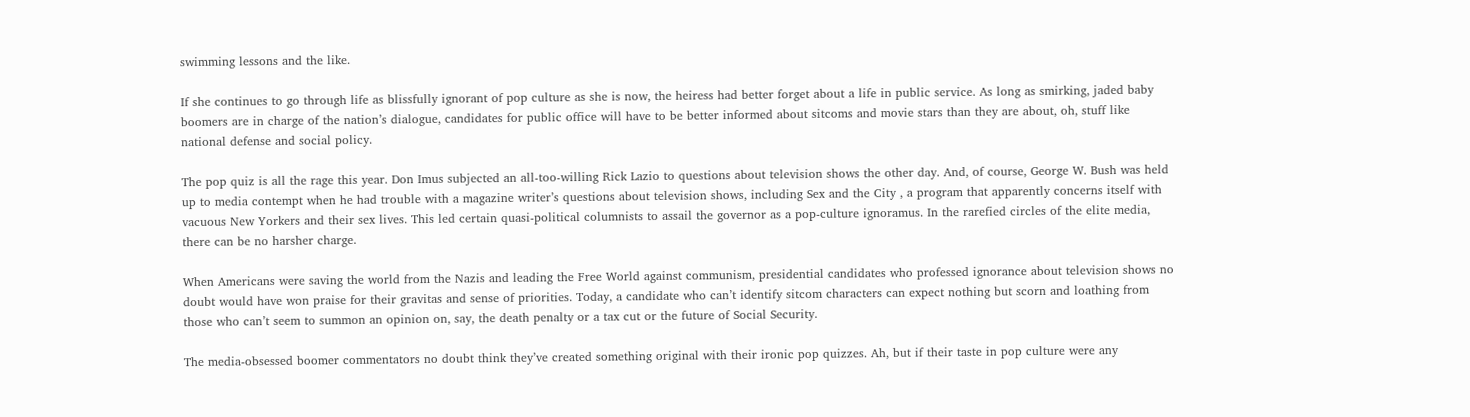swimming lessons and the like.

If she continues to go through life as blissfully ignorant of pop culture as she is now, the heiress had better forget about a life in public service. As long as smirking, jaded baby boomers are in charge of the nation’s dialogue, candidates for public office will have to be better informed about sitcoms and movie stars than they are about, oh, stuff like national defense and social policy.

The pop quiz is all the rage this year. Don Imus subjected an all-too-willing Rick Lazio to questions about television shows the other day. And, of course, George W. Bush was held up to media contempt when he had trouble with a magazine writer’s questions about television shows, including Sex and the City , a program that apparently concerns itself with vacuous New Yorkers and their sex lives. This led certain quasi-political columnists to assail the governor as a pop-culture ignoramus. In the rarefied circles of the elite media, there can be no harsher charge.

When Americans were saving the world from the Nazis and leading the Free World against communism, presidential candidates who professed ignorance about television shows no doubt would have won praise for their gravitas and sense of priorities. Today, a candidate who can’t identify sitcom characters can expect nothing but scorn and loathing from those who can’t seem to summon an opinion on, say, the death penalty or a tax cut or the future of Social Security.

The media-obsessed boomer commentators no doubt think they’ve created something original with their ironic pop quizzes. Ah, but if their taste in pop culture were any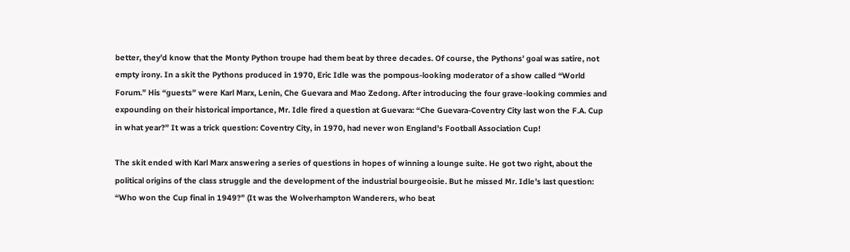better, they’d know that the Monty Python troupe had them beat by three decades. Of course, the Pythons’ goal was satire, not empty irony. In a skit the Pythons produced in 1970, Eric Idle was the pompous-looking moderator of a show called “World Forum.” His “guests” were Karl Marx, Lenin, Che Guevara and Mao Zedong. After introducing the four grave-looking commies and expounding on their historical importance, Mr. Idle fired a question at Guevara: “Che Guevara-Coventry City last won the F.A. Cup in what year?” It was a trick question: Coventry City, in 1970, had never won England’s Football Association Cup!

The skit ended with Karl Marx answering a series of questions in hopes of winning a lounge suite. He got two right, about the political origins of the class struggle and the development of the industrial bourgeoisie. But he missed Mr. Idle’s last question: “Who won the Cup final in 1949?” (It was the Wolverhampton Wanderers, who beat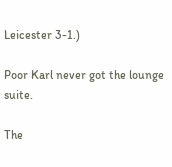Leicester 3-1.)

Poor Karl never got the lounge suite.

The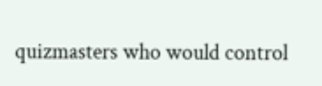quizmasters who would control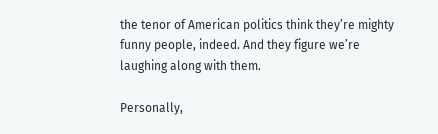the tenor of American politics think they’re mighty funny people, indeed. And they figure we’re laughing along with them.

Personally,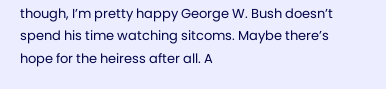though, I’m pretty happy George W. Bush doesn’t spend his time watching sitcoms. Maybe there’s hope for the heiress after all. A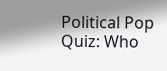Political Pop Quiz: Who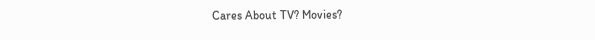Cares About TV? Movies?